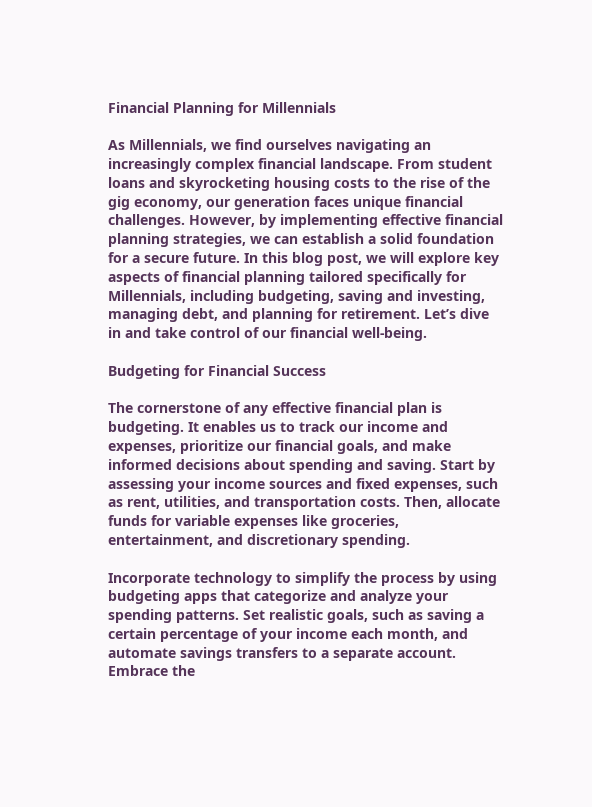Financial Planning for Millennials

As Millennials, we find ourselves navigating an increasingly complex financial landscape. From student loans and skyrocketing housing costs to the rise of the gig economy, our generation faces unique financial challenges. However, by implementing effective financial planning strategies, we can establish a solid foundation for a secure future. In this blog post, we will explore key aspects of financial planning tailored specifically for Millennials, including budgeting, saving and investing, managing debt, and planning for retirement. Let’s dive in and take control of our financial well-being.

Budgeting for Financial Success

The cornerstone of any effective financial plan is budgeting. It enables us to track our income and expenses, prioritize our financial goals, and make informed decisions about spending and saving. Start by assessing your income sources and fixed expenses, such as rent, utilities, and transportation costs. Then, allocate funds for variable expenses like groceries, entertainment, and discretionary spending.

Incorporate technology to simplify the process by using budgeting apps that categorize and analyze your spending patterns. Set realistic goals, such as saving a certain percentage of your income each month, and automate savings transfers to a separate account. Embrace the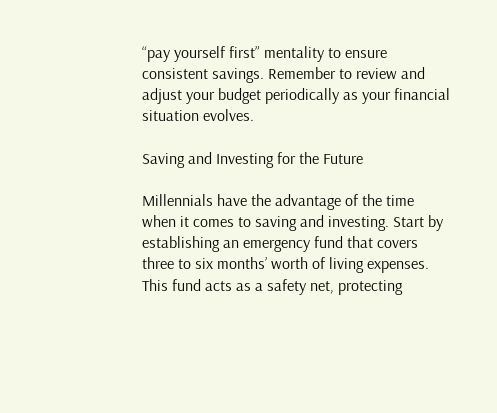“pay yourself first” mentality to ensure consistent savings. Remember to review and adjust your budget periodically as your financial situation evolves.

Saving and Investing for the Future

Millennials have the advantage of the time when it comes to saving and investing. Start by establishing an emergency fund that covers three to six months’ worth of living expenses. This fund acts as a safety net, protecting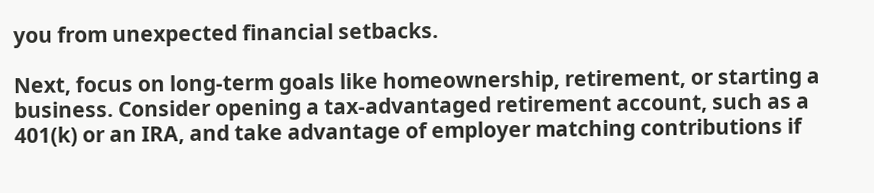you from unexpected financial setbacks.

Next, focus on long-term goals like homeownership, retirement, or starting a business. Consider opening a tax-advantaged retirement account, such as a 401(k) or an IRA, and take advantage of employer matching contributions if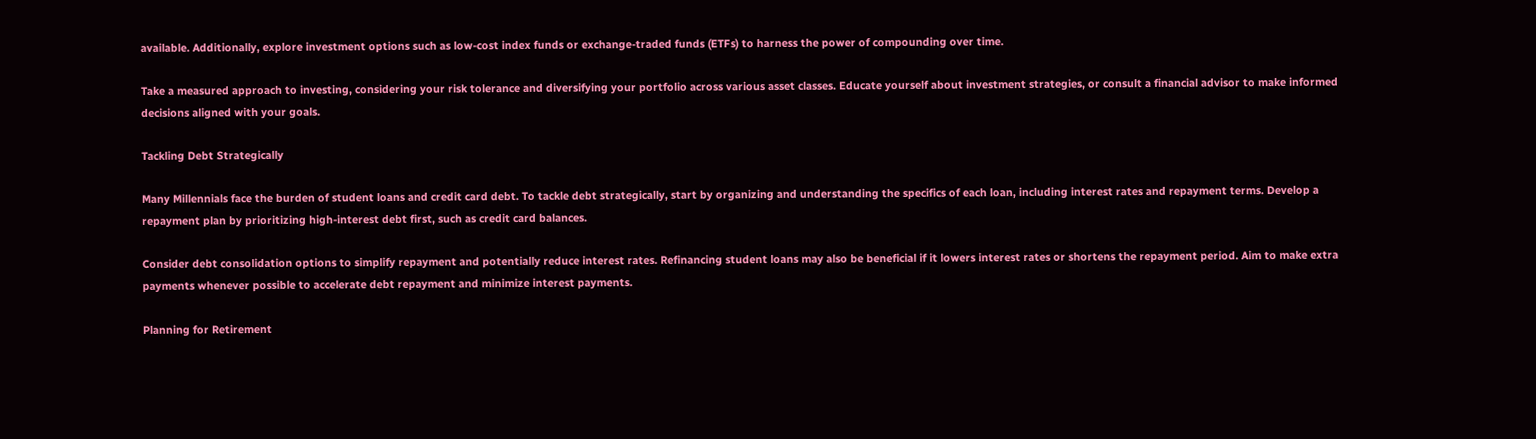available. Additionally, explore investment options such as low-cost index funds or exchange-traded funds (ETFs) to harness the power of compounding over time.

Take a measured approach to investing, considering your risk tolerance and diversifying your portfolio across various asset classes. Educate yourself about investment strategies, or consult a financial advisor to make informed decisions aligned with your goals.

Tackling Debt Strategically

Many Millennials face the burden of student loans and credit card debt. To tackle debt strategically, start by organizing and understanding the specifics of each loan, including interest rates and repayment terms. Develop a repayment plan by prioritizing high-interest debt first, such as credit card balances.

Consider debt consolidation options to simplify repayment and potentially reduce interest rates. Refinancing student loans may also be beneficial if it lowers interest rates or shortens the repayment period. Aim to make extra payments whenever possible to accelerate debt repayment and minimize interest payments.

Planning for Retirement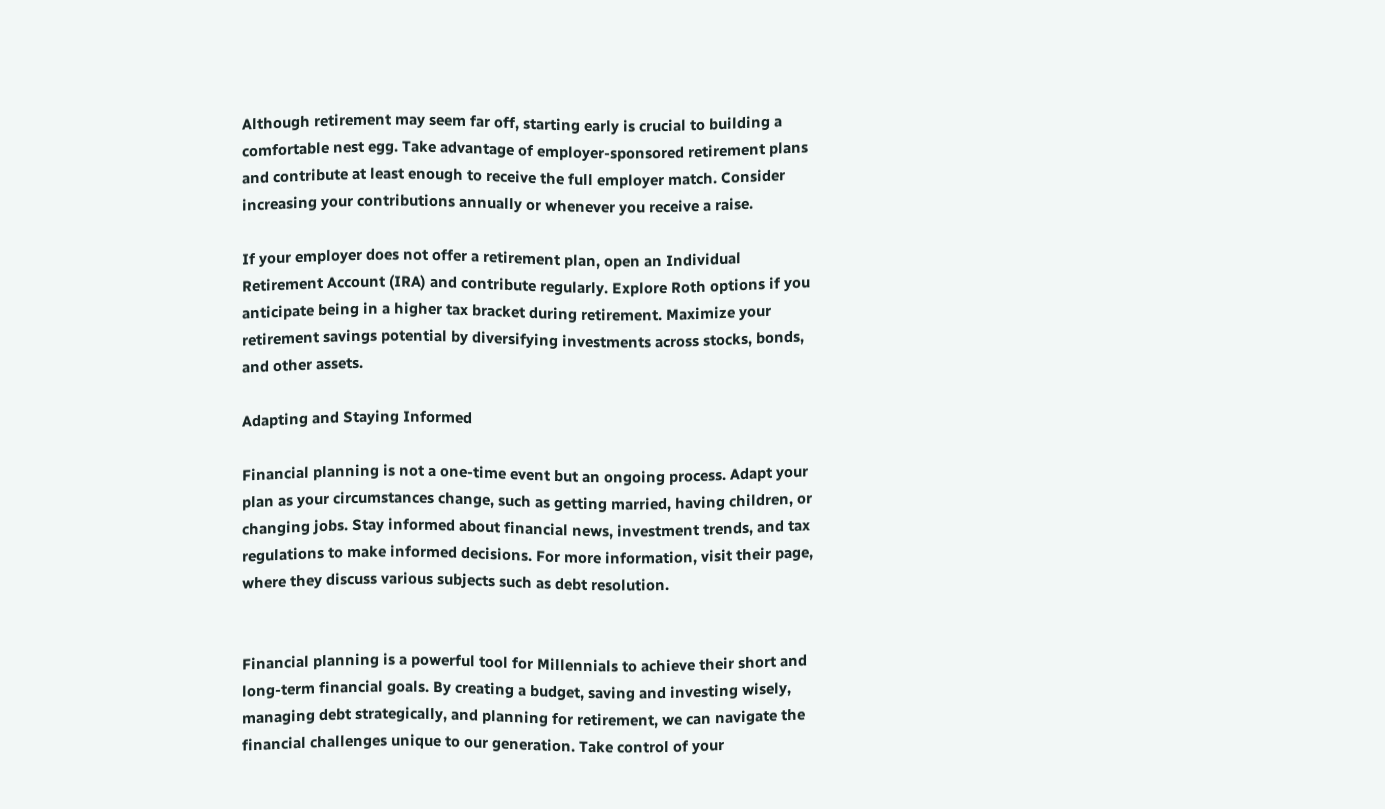Although retirement may seem far off, starting early is crucial to building a comfortable nest egg. Take advantage of employer-sponsored retirement plans and contribute at least enough to receive the full employer match. Consider increasing your contributions annually or whenever you receive a raise.

If your employer does not offer a retirement plan, open an Individual Retirement Account (IRA) and contribute regularly. Explore Roth options if you anticipate being in a higher tax bracket during retirement. Maximize your retirement savings potential by diversifying investments across stocks, bonds, and other assets.

Adapting and Staying Informed

Financial planning is not a one-time event but an ongoing process. Adapt your plan as your circumstances change, such as getting married, having children, or changing jobs. Stay informed about financial news, investment trends, and tax regulations to make informed decisions. For more information, visit their page, where they discuss various subjects such as debt resolution.


Financial planning is a powerful tool for Millennials to achieve their short and long-term financial goals. By creating a budget, saving and investing wisely, managing debt strategically, and planning for retirement, we can navigate the financial challenges unique to our generation. Take control of your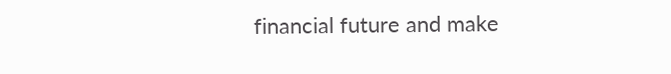financial future and make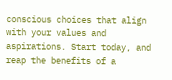conscious choices that align with your values and aspirations. Start today, and reap the benefits of a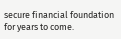secure financial foundation for years to come.